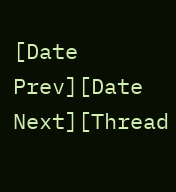[Date Prev][Date Next][Thread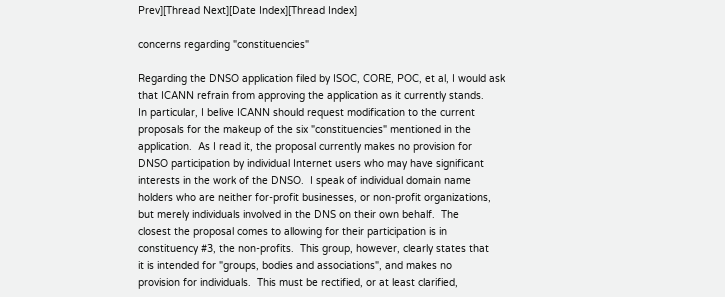Prev][Thread Next][Date Index][Thread Index]

concerns regarding "constituencies"

Regarding the DNSO application filed by ISOC, CORE, POC, et al, I would ask
that ICANN refrain from approving the application as it currently stands.
In particular, I belive ICANN should request modification to the current
proposals for the makeup of the six "constituencies" mentioned in the
application.  As I read it, the proposal currently makes no provision for
DNSO participation by individual Internet users who may have significant
interests in the work of the DNSO.  I speak of individual domain name
holders who are neither for-profit businesses, or non-profit organizations,
but merely individuals involved in the DNS on their own behalf.  The
closest the proposal comes to allowing for their participation is in
constituency #3, the non-profits.  This group, however, clearly states that
it is intended for "groups, bodies and associations", and makes no
provision for individuals.  This must be rectified, or at least clarified,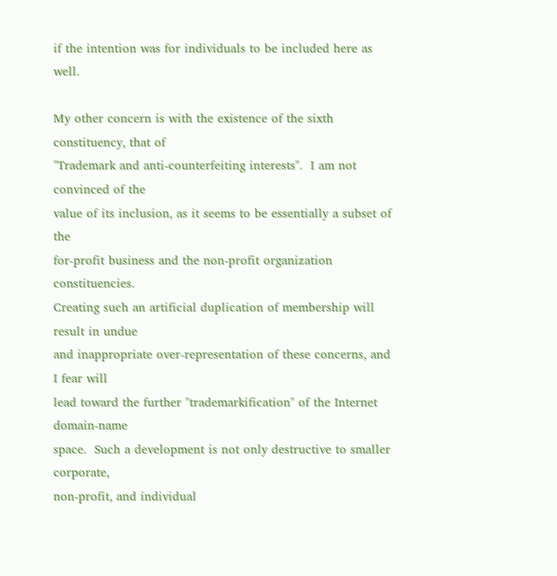if the intention was for individuals to be included here as well.

My other concern is with the existence of the sixth constituency, that of
"Trademark and anti-counterfeiting interests".  I am not convinced of the
value of its inclusion, as it seems to be essentially a subset of the
for-profit business and the non-profit organization constituencies.
Creating such an artificial duplication of membership will result in undue
and inappropriate over-representation of these concerns, and I fear will
lead toward the further "trademarkification" of the Internet domain-name
space.  Such a development is not only destructive to smaller corporate,
non-profit, and individual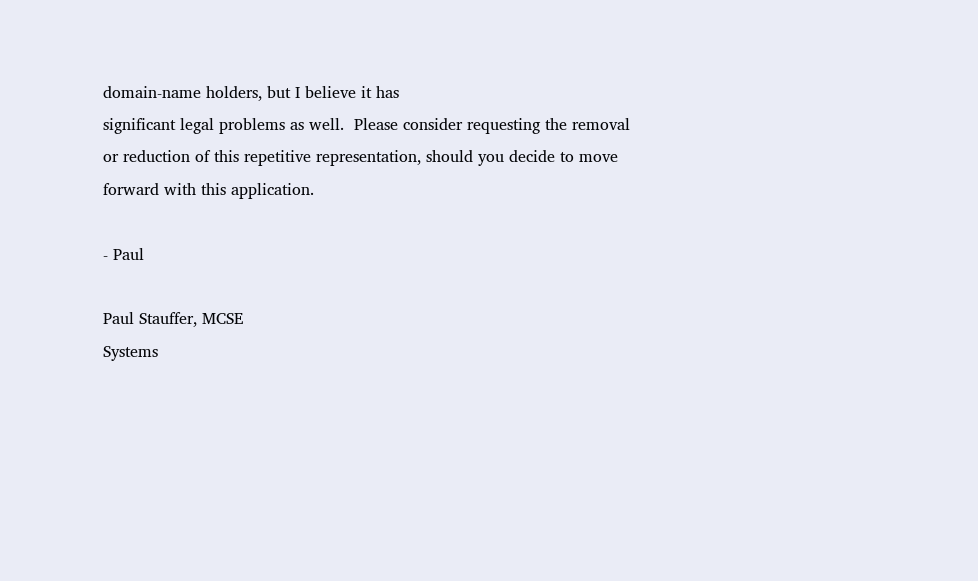domain-name holders, but I believe it has
significant legal problems as well.  Please consider requesting the removal
or reduction of this repetitive representation, should you decide to move
forward with this application.

- Paul

Paul Stauffer, MCSE
Systems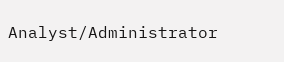Analyst/Administrator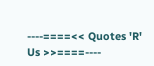----====<< Quotes 'R' Us >>====----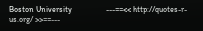Boston University                 ---==<< http://quotes-r-us.org/ >>==---